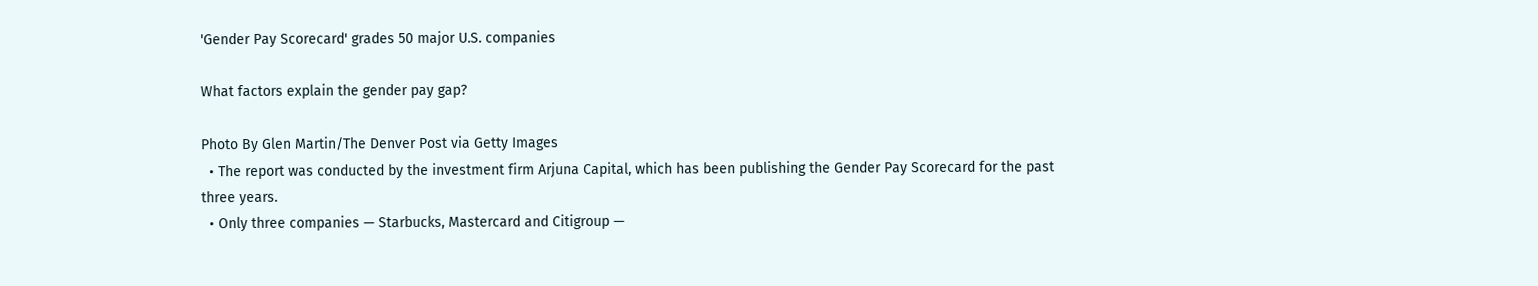'Gender Pay Scorecard' grades 50 major U.S. companies

What factors explain the gender pay gap?

Photo By Glen Martin/The Denver Post via Getty Images
  • The report was conducted by the investment firm Arjuna Capital, which has been publishing the Gender Pay Scorecard for the past three years.
  • Only three companies — Starbucks, Mastercard and Citigroup —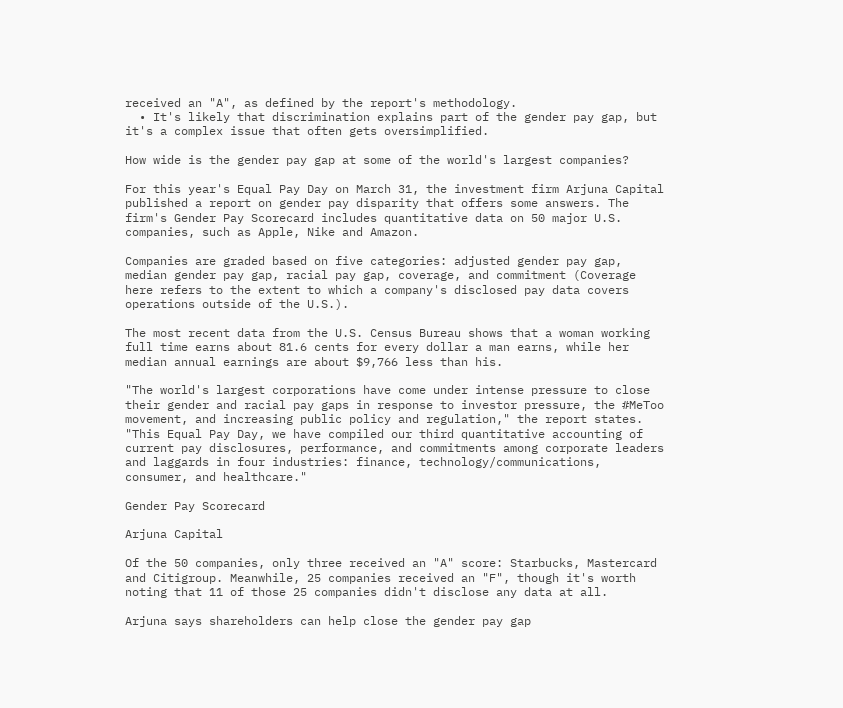received an "A", as defined by the report's methodology.
  • It's likely that discrimination explains part of the gender pay gap, but it's a complex issue that often gets oversimplified.

How wide is the gender pay gap at some of the world's largest companies?

For this year's Equal Pay Day on March 31, the investment firm Arjuna Capital published a report on gender pay disparity that offers some answers. The firm's Gender Pay Scorecard includes quantitative data on 50 major U.S. companies, such as Apple, Nike and Amazon.

Companies are graded based on five categories: adjusted gender pay gap, median gender pay gap, racial pay gap, coverage, and commitment (Coverage here refers to the extent to which a company's disclosed pay data covers operations outside of the U.S.).

The most recent data from the U.S. Census Bureau shows that a woman working full time earns about 81.6 cents for every dollar a man earns, while her median annual earnings are about $9,766 less than his.

"The world's largest corporations have come under intense pressure to close their gender and racial pay gaps in response to investor pressure, the #MeToo movement, and increasing public policy and regulation," the report states. "This Equal Pay Day, we have compiled our third quantitative accounting of current pay disclosures, performance, and commitments among corporate leaders and laggards in four industries: finance, technology/communications, consumer, and healthcare."

Gender Pay Scorecard

Arjuna Capital

Of the 50 companies, only three received an "A" score: Starbucks, Mastercard and Citigroup. Meanwhile, 25 companies received an "F", though it's worth noting that 11 of those 25 companies didn't disclose any data at all.

Arjuna says shareholders can help close the gender pay gap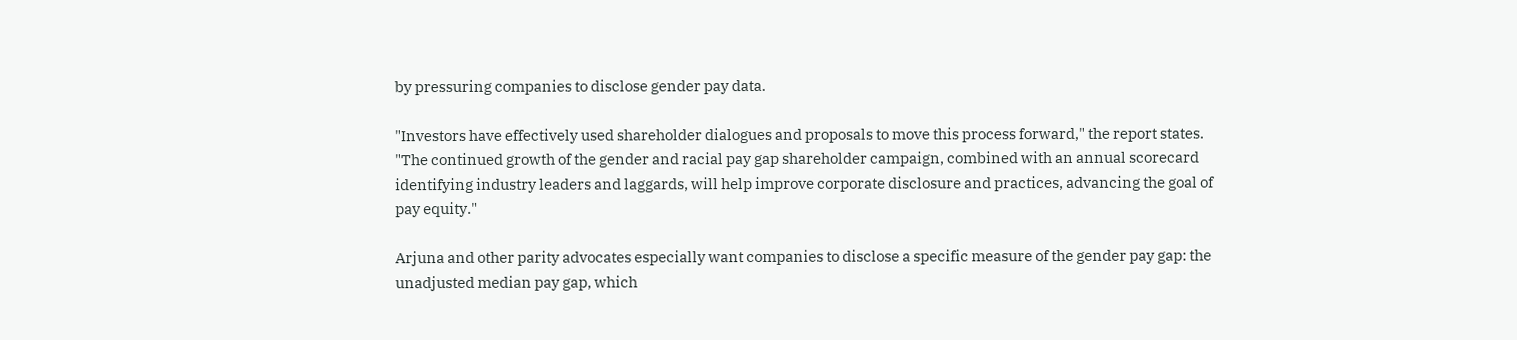by pressuring companies to disclose gender pay data.

"Investors have effectively used shareholder dialogues and proposals to move this process forward," the report states. "The continued growth of the gender and racial pay gap shareholder campaign, combined with an annual scorecard identifying industry leaders and laggards, will help improve corporate disclosure and practices, advancing the goal of pay equity."

Arjuna and other parity advocates especially want companies to disclose a specific measure of the gender pay gap: the unadjusted median pay gap, which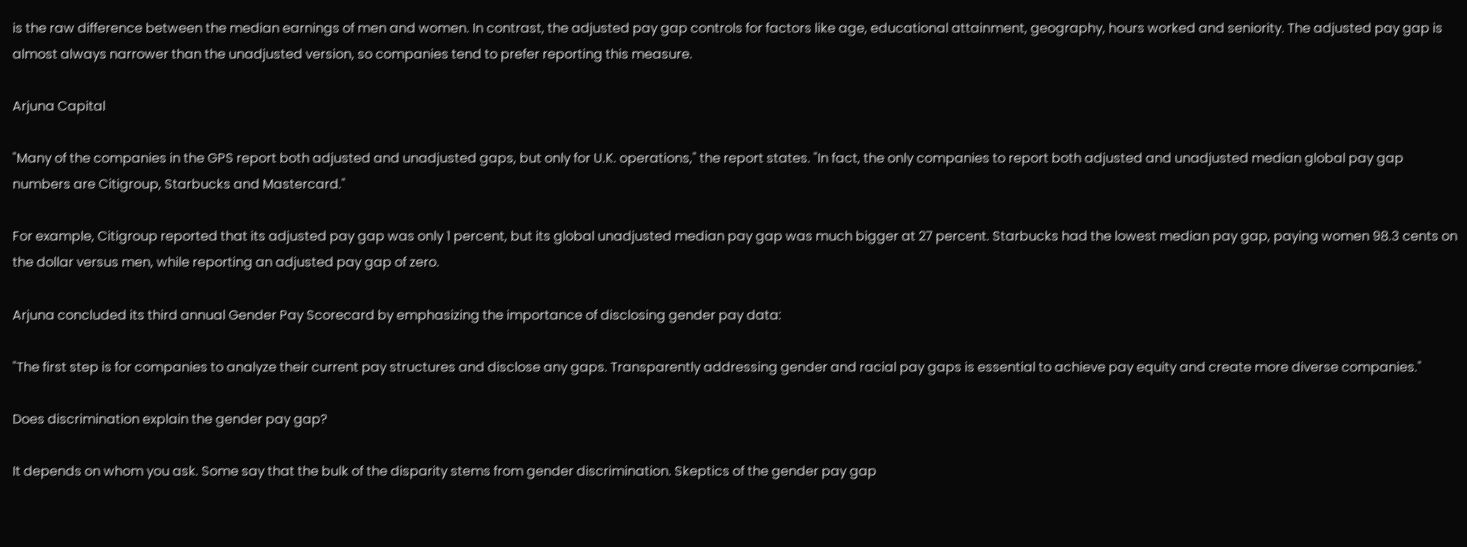is the raw difference between the median earnings of men and women. In contrast, the adjusted pay gap controls for factors like age, educational attainment, geography, hours worked and seniority. The adjusted pay gap is almost always narrower than the unadjusted version, so companies tend to prefer reporting this measure.

Arjuna Capital

"Many of the companies in the GPS report both adjusted and unadjusted gaps, but only for U.K. operations," the report states. "In fact, the only companies to report both adjusted and unadjusted median global pay gap numbers are Citigroup, Starbucks and Mastercard."

For example, Citigroup reported that its adjusted pay gap was only 1 percent, but its global unadjusted median pay gap was much bigger at 27 percent. Starbucks had the lowest median pay gap, paying women 98.3 cents on the dollar versus men, while reporting an adjusted pay gap of zero.

Arjuna concluded its third annual Gender Pay Scorecard by emphasizing the importance of disclosing gender pay data:

"The first step is for companies to analyze their current pay structures and disclose any gaps. Transparently addressing gender and racial pay gaps is essential to achieve pay equity and create more diverse companies."

Does discrimination explain the gender pay gap?

It depends on whom you ask. Some say that the bulk of the disparity stems from gender discrimination. Skeptics of the gender pay gap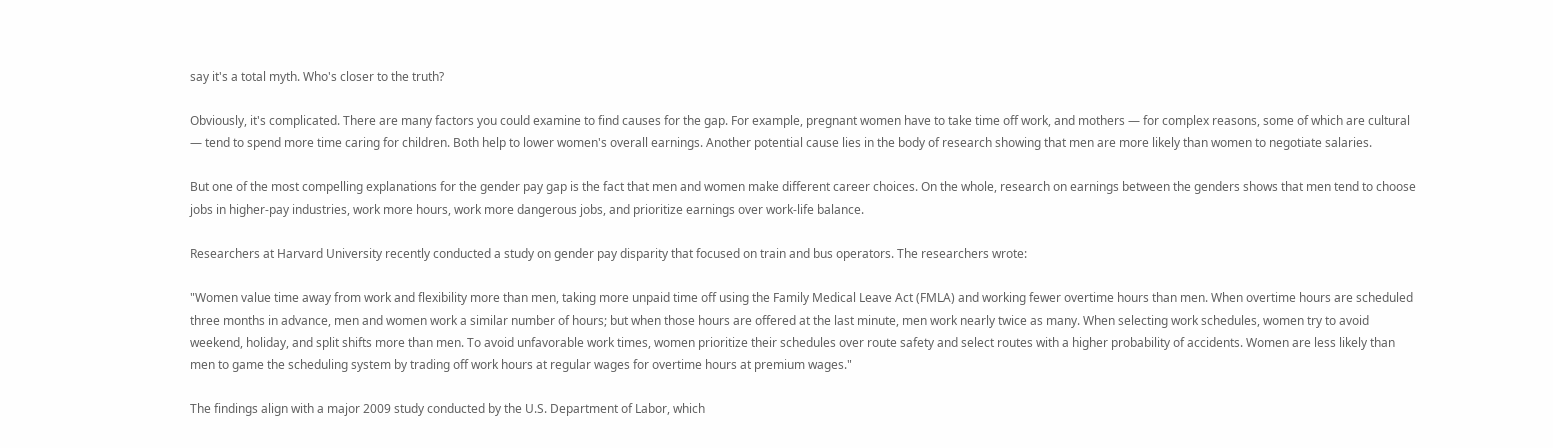say it's a total myth. Who's closer to the truth?

Obviously, it's complicated. There are many factors you could examine to find causes for the gap. For example, pregnant women have to take time off work, and mothers — for complex reasons, some of which are cultural — tend to spend more time caring for children. Both help to lower women's overall earnings. Another potential cause lies in the body of research showing that men are more likely than women to negotiate salaries.

But one of the most compelling explanations for the gender pay gap is the fact that men and women make different career choices. On the whole, research on earnings between the genders shows that men tend to choose jobs in higher-pay industries, work more hours, work more dangerous jobs, and prioritize earnings over work-life balance.

Researchers at Harvard University recently conducted a study on gender pay disparity that focused on train and bus operators. The researchers wrote:

"Women value time away from work and flexibility more than men, taking more unpaid time off using the Family Medical Leave Act (FMLA) and working fewer overtime hours than men. When overtime hours are scheduled three months in advance, men and women work a similar number of hours; but when those hours are offered at the last minute, men work nearly twice as many. When selecting work schedules, women try to avoid weekend, holiday, and split shifts more than men. To avoid unfavorable work times, women prioritize their schedules over route safety and select routes with a higher probability of accidents. Women are less likely than men to game the scheduling system by trading off work hours at regular wages for overtime hours at premium wages."

The findings align with a major 2009 study conducted by the U.S. Department of Labor, which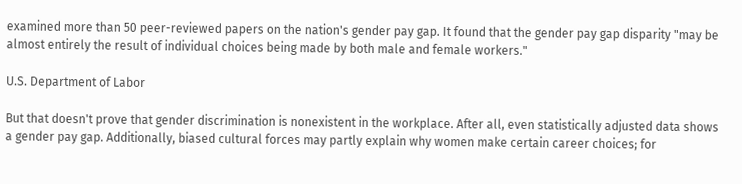examined more than 50 peer-reviewed papers on the nation's gender pay gap. It found that the gender pay gap disparity "may be almost entirely the result of individual choices being made by both male and female workers."

U.S. Department of Labor

But that doesn't prove that gender discrimination is nonexistent in the workplace. After all, even statistically adjusted data shows a gender pay gap. Additionally, biased cultural forces may partly explain why women make certain career choices; for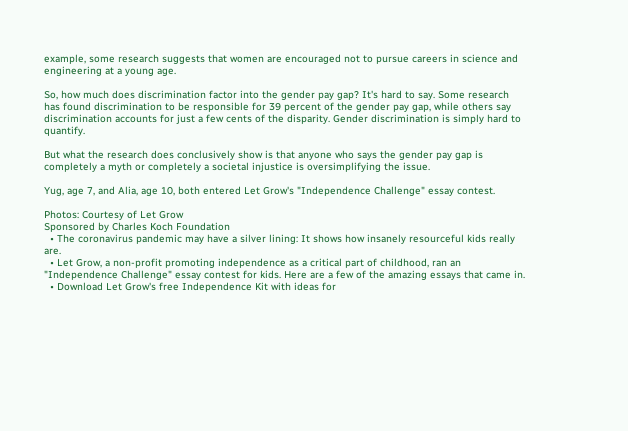example, some research suggests that women are encouraged not to pursue careers in science and engineering at a young age.

So, how much does discrimination factor into the gender pay gap? It's hard to say. Some research has found discrimination to be responsible for 39 percent of the gender pay gap, while others say discrimination accounts for just a few cents of the disparity. Gender discrimination is simply hard to quantify.

But what the research does conclusively show is that anyone who says the gender pay gap is completely a myth or completely a societal injustice is oversimplifying the issue.

Yug, age 7, and Alia, age 10, both entered Let Grow's "Independence Challenge" essay contest.

Photos: Courtesy of Let Grow
Sponsored by Charles Koch Foundation
  • The coronavirus pandemic may have a silver lining: It shows how insanely resourceful kids really are.
  • Let Grow, a non-profit promoting independence as a critical part of childhood, ran an "Independence Challenge" essay contest for kids. Here are a few of the amazing essays that came in.
  • Download Let Grow's free Independence Kit with ideas for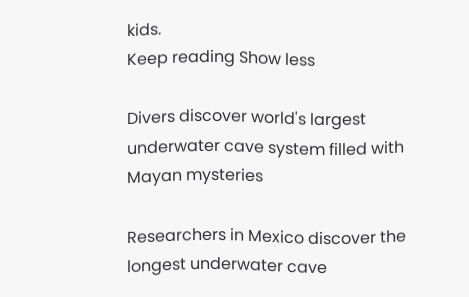kids.
Keep reading Show less

Divers discover world's largest underwater cave system filled with Mayan mysteries

Researchers in Mexico discover the longest underwater cave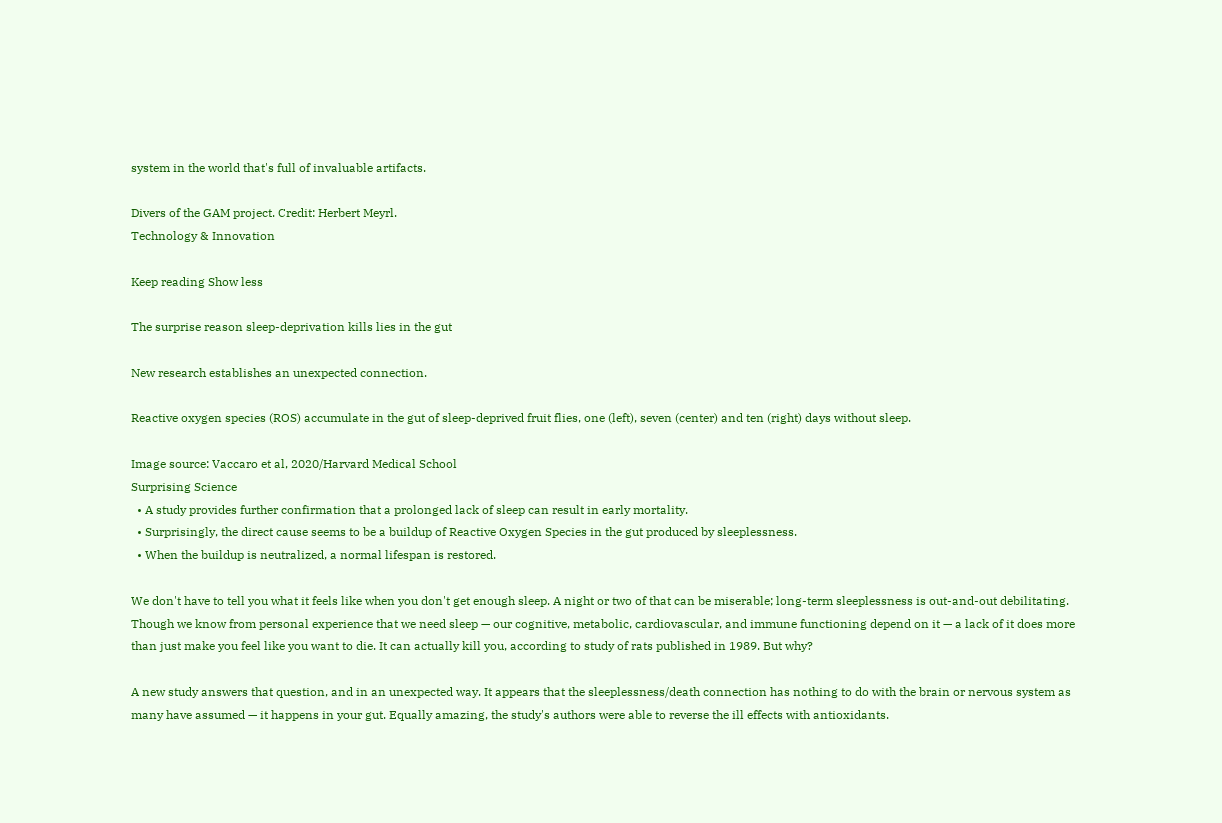system in the world that's full of invaluable artifacts.

Divers of the GAM project. Credit: Herbert Meyrl.
Technology & Innovation

Keep reading Show less

The surprise reason sleep-deprivation kills lies in the gut

New research establishes an unexpected connection.

Reactive oxygen species (ROS) accumulate in the gut of sleep-deprived fruit flies, one (left), seven (center) and ten (right) days without sleep.

Image source: Vaccaro et al, 2020/Harvard Medical School
Surprising Science
  • A study provides further confirmation that a prolonged lack of sleep can result in early mortality.
  • Surprisingly, the direct cause seems to be a buildup of Reactive Oxygen Species in the gut produced by sleeplessness.
  • When the buildup is neutralized, a normal lifespan is restored.

We don't have to tell you what it feels like when you don't get enough sleep. A night or two of that can be miserable; long-term sleeplessness is out-and-out debilitating. Though we know from personal experience that we need sleep — our cognitive, metabolic, cardiovascular, and immune functioning depend on it — a lack of it does more than just make you feel like you want to die. It can actually kill you, according to study of rats published in 1989. But why?

A new study answers that question, and in an unexpected way. It appears that the sleeplessness/death connection has nothing to do with the brain or nervous system as many have assumed — it happens in your gut. Equally amazing, the study's authors were able to reverse the ill effects with antioxidants.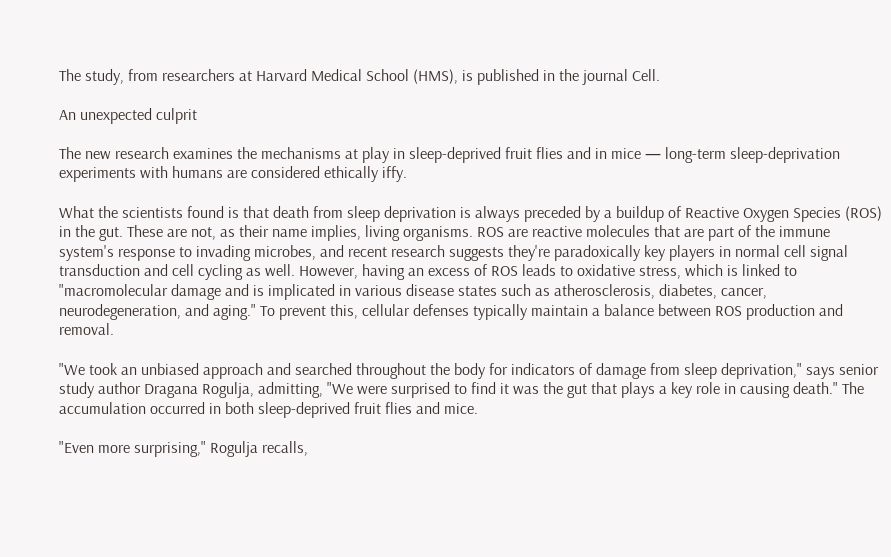The study, from researchers at Harvard Medical School (HMS), is published in the journal Cell.

An unexpected culprit

The new research examines the mechanisms at play in sleep-deprived fruit flies and in mice — long-term sleep-deprivation experiments with humans are considered ethically iffy.

What the scientists found is that death from sleep deprivation is always preceded by a buildup of Reactive Oxygen Species (ROS) in the gut. These are not, as their name implies, living organisms. ROS are reactive molecules that are part of the immune system's response to invading microbes, and recent research suggests they're paradoxically key players in normal cell signal transduction and cell cycling as well. However, having an excess of ROS leads to oxidative stress, which is linked to "macromolecular damage and is implicated in various disease states such as atherosclerosis, diabetes, cancer, neurodegeneration, and aging." To prevent this, cellular defenses typically maintain a balance between ROS production and removal.

"We took an unbiased approach and searched throughout the body for indicators of damage from sleep deprivation," says senior study author Dragana Rogulja, admitting, "We were surprised to find it was the gut that plays a key role in causing death." The accumulation occurred in both sleep-deprived fruit flies and mice.

"Even more surprising," Rogulja recalls,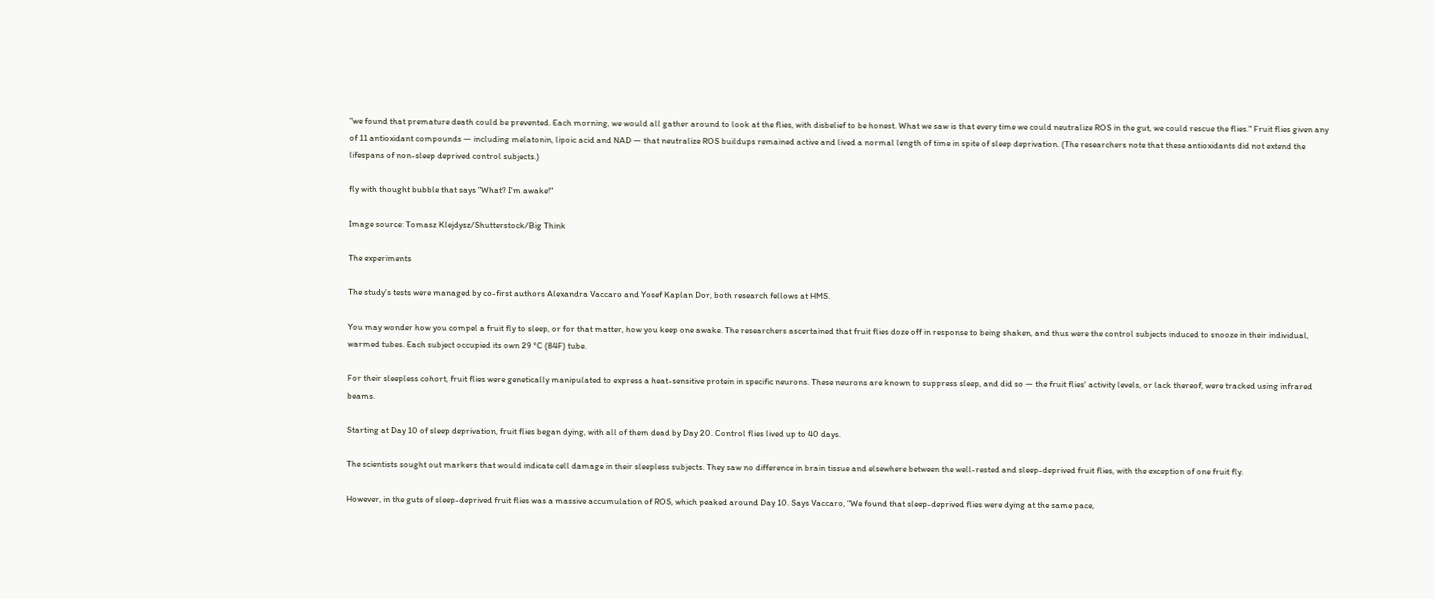"we found that premature death could be prevented. Each morning, we would all gather around to look at the flies, with disbelief to be honest. What we saw is that every time we could neutralize ROS in the gut, we could rescue the flies." Fruit flies given any of 11 antioxidant compounds — including melatonin, lipoic acid and NAD — that neutralize ROS buildups remained active and lived a normal length of time in spite of sleep deprivation. (The researchers note that these antioxidants did not extend the lifespans of non-sleep deprived control subjects.)

fly with thought bubble that says "What? I'm awake!"

Image source: Tomasz Klejdysz/Shutterstock/Big Think

The experiments

The study's tests were managed by co-first authors Alexandra Vaccaro and Yosef Kaplan Dor, both research fellows at HMS.

You may wonder how you compel a fruit fly to sleep, or for that matter, how you keep one awake. The researchers ascertained that fruit flies doze off in response to being shaken, and thus were the control subjects induced to snooze in their individual, warmed tubes. Each subject occupied its own 29 °C (84F) tube.

For their sleepless cohort, fruit flies were genetically manipulated to express a heat-sensitive protein in specific neurons. These neurons are known to suppress sleep, and did so — the fruit flies' activity levels, or lack thereof, were tracked using infrared beams.

Starting at Day 10 of sleep deprivation, fruit flies began dying, with all of them dead by Day 20. Control flies lived up to 40 days.

The scientists sought out markers that would indicate cell damage in their sleepless subjects. They saw no difference in brain tissue and elsewhere between the well-rested and sleep-deprived fruit flies, with the exception of one fruit fly.

However, in the guts of sleep-deprived fruit flies was a massive accumulation of ROS, which peaked around Day 10. Says Vaccaro, "We found that sleep-deprived flies were dying at the same pace,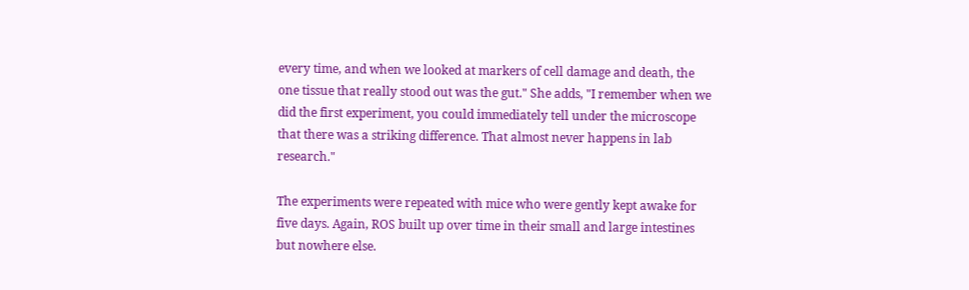every time, and when we looked at markers of cell damage and death, the one tissue that really stood out was the gut." She adds, "I remember when we did the first experiment, you could immediately tell under the microscope that there was a striking difference. That almost never happens in lab research."

The experiments were repeated with mice who were gently kept awake for five days. Again, ROS built up over time in their small and large intestines but nowhere else.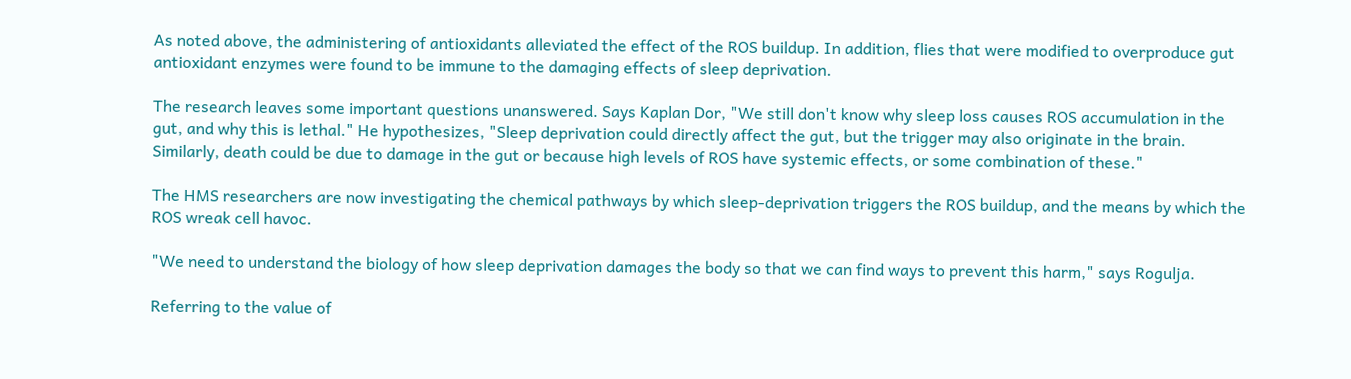As noted above, the administering of antioxidants alleviated the effect of the ROS buildup. In addition, flies that were modified to overproduce gut antioxidant enzymes were found to be immune to the damaging effects of sleep deprivation.

The research leaves some important questions unanswered. Says Kaplan Dor, "We still don't know why sleep loss causes ROS accumulation in the gut, and why this is lethal." He hypothesizes, "Sleep deprivation could directly affect the gut, but the trigger may also originate in the brain. Similarly, death could be due to damage in the gut or because high levels of ROS have systemic effects, or some combination of these."

The HMS researchers are now investigating the chemical pathways by which sleep-deprivation triggers the ROS buildup, and the means by which the ROS wreak cell havoc.

"We need to understand the biology of how sleep deprivation damages the body so that we can find ways to prevent this harm," says Rogulja.

Referring to the value of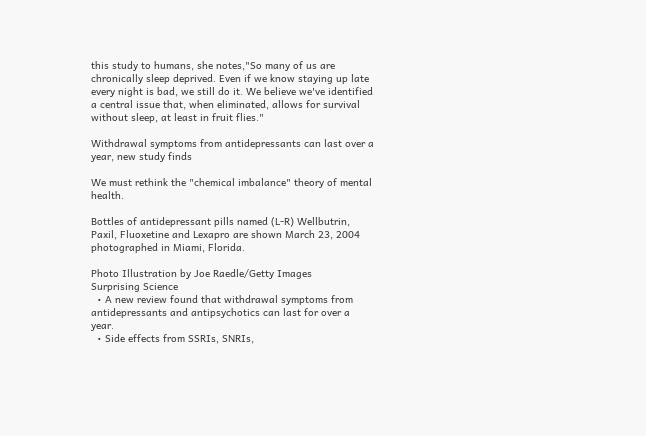this study to humans, she notes,"So many of us are chronically sleep deprived. Even if we know staying up late every night is bad, we still do it. We believe we've identified a central issue that, when eliminated, allows for survival without sleep, at least in fruit flies."

Withdrawal symptoms from antidepressants can last over a year, new study finds

We must rethink the "chemical imbalance" theory of mental health.

Bottles of antidepressant pills named (L-R) Wellbutrin, Paxil, Fluoxetine and Lexapro are shown March 23, 2004 photographed in Miami, Florida.

Photo Illustration by Joe Raedle/Getty Images
Surprising Science
  • A new review found that withdrawal symptoms from antidepressants and antipsychotics can last for over a year.
  • Side effects from SSRIs, SNRIs,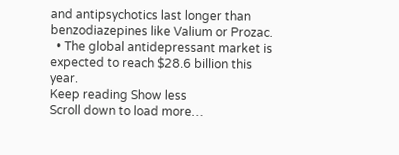and antipsychotics last longer than benzodiazepines like Valium or Prozac.
  • The global antidepressant market is expected to reach $28.6 billion this year.
Keep reading Show less
Scroll down to load more…